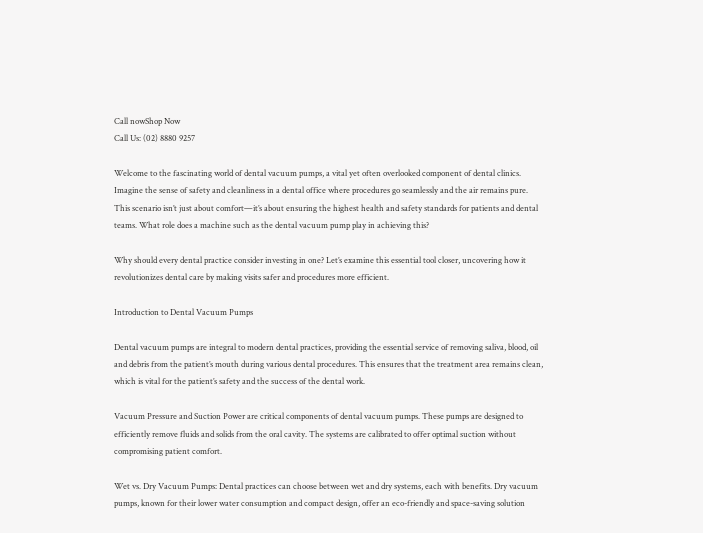Call nowShop Now
Call Us: (02) 8880 9257

Welcome to the fascinating world of dental vacuum pumps, a vital yet often overlooked component of dental clinics. Imagine the sense of safety and cleanliness in a dental office where procedures go seamlessly and the air remains pure. This scenario isn’t just about comfort—it’s about ensuring the highest health and safety standards for patients and dental teams. What role does a machine such as the dental vacuum pump play in achieving this?

Why should every dental practice consider investing in one? Let’s examine this essential tool closer, uncovering how it revolutionizes dental care by making visits safer and procedures more efficient.

Introduction to Dental Vacuum Pumps

Dental vacuum pumps are integral to modern dental practices, providing the essential service of removing saliva, blood, oil and debris from the patient’s mouth during various dental procedures. This ensures that the treatment area remains clean, which is vital for the patient’s safety and the success of the dental work.

Vacuum Pressure and Suction Power are critical components of dental vacuum pumps. These pumps are designed to efficiently remove fluids and solids from the oral cavity. The systems are calibrated to offer optimal suction without compromising patient comfort.

Wet vs. Dry Vacuum Pumps: Dental practices can choose between wet and dry systems, each with benefits. Dry vacuum pumps, known for their lower water consumption and compact design, offer an eco-friendly and space-saving solution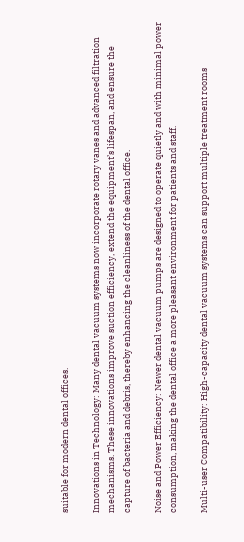suitable for modern dental offices.

Innovations in Technology: Many dental vacuum systems now incorporate rotary vanes and advanced filtration mechanisms. These innovations improve suction efficiency, extend the equipment’s lifespan, and ensure the capture of bacteria and debris, thereby enhancing the cleanliness of the dental office.

Noise and Power Efficiency: Newer dental vacuum pumps are designed to operate quietly and with minimal power consumption, making the dental office a more pleasant environment for patients and staff.

Multi-user Compatibility: High-capacity dental vacuum systems can support multiple treatment rooms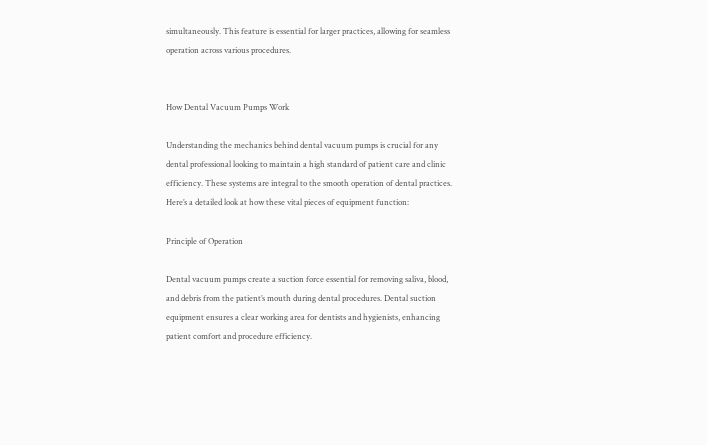simultaneously. This feature is essential for larger practices, allowing for seamless operation across various procedures.


How Dental Vacuum Pumps Work

Understanding the mechanics behind dental vacuum pumps is crucial for any dental professional looking to maintain a high standard of patient care and clinic efficiency. These systems are integral to the smooth operation of dental practices. Here’s a detailed look at how these vital pieces of equipment function:

Principle of Operation

Dental vacuum pumps create a suction force essential for removing saliva, blood, and debris from the patient’s mouth during dental procedures. Dental suction equipment ensures a clear working area for dentists and hygienists, enhancing patient comfort and procedure efficiency.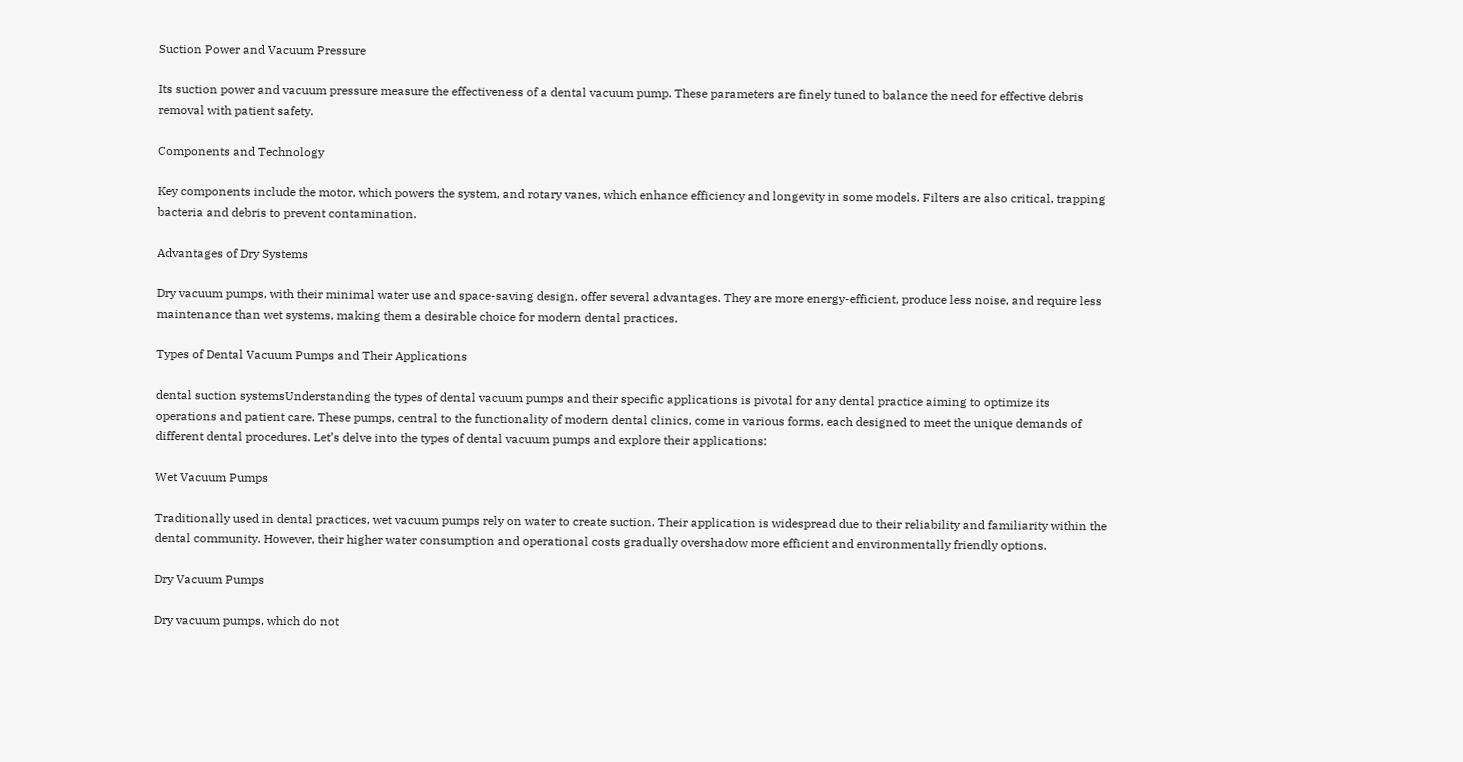Suction Power and Vacuum Pressure

Its suction power and vacuum pressure measure the effectiveness of a dental vacuum pump. These parameters are finely tuned to balance the need for effective debris removal with patient safety.

Components and Technology

Key components include the motor, which powers the system, and rotary vanes, which enhance efficiency and longevity in some models. Filters are also critical, trapping bacteria and debris to prevent contamination.

Advantages of Dry Systems

Dry vacuum pumps, with their minimal water use and space-saving design, offer several advantages. They are more energy-efficient, produce less noise, and require less maintenance than wet systems, making them a desirable choice for modern dental practices.

Types of Dental Vacuum Pumps and Their Applications

dental suction systemsUnderstanding the types of dental vacuum pumps and their specific applications is pivotal for any dental practice aiming to optimize its operations and patient care. These pumps, central to the functionality of modern dental clinics, come in various forms, each designed to meet the unique demands of different dental procedures. Let’s delve into the types of dental vacuum pumps and explore their applications:

Wet Vacuum Pumps

Traditionally used in dental practices, wet vacuum pumps rely on water to create suction. Their application is widespread due to their reliability and familiarity within the dental community. However, their higher water consumption and operational costs gradually overshadow more efficient and environmentally friendly options.

Dry Vacuum Pumps

Dry vacuum pumps, which do not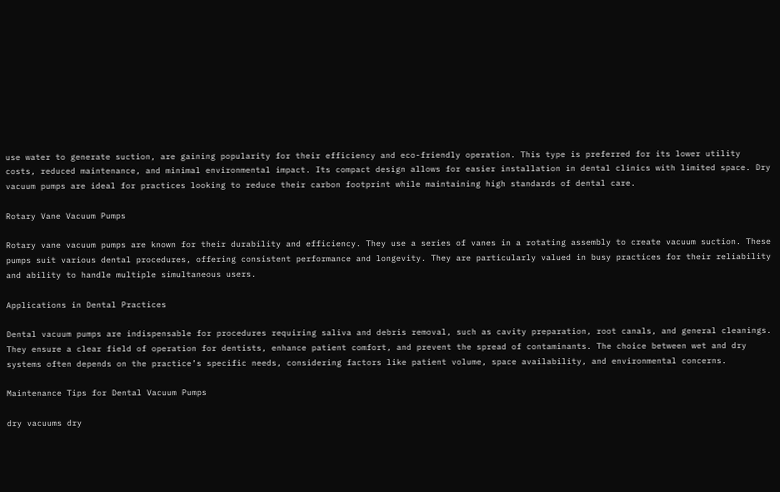use water to generate suction, are gaining popularity for their efficiency and eco-friendly operation. This type is preferred for its lower utility costs, reduced maintenance, and minimal environmental impact. Its compact design allows for easier installation in dental clinics with limited space. Dry vacuum pumps are ideal for practices looking to reduce their carbon footprint while maintaining high standards of dental care.

Rotary Vane Vacuum Pumps

Rotary vane vacuum pumps are known for their durability and efficiency. They use a series of vanes in a rotating assembly to create vacuum suction. These pumps suit various dental procedures, offering consistent performance and longevity. They are particularly valued in busy practices for their reliability and ability to handle multiple simultaneous users.

Applications in Dental Practices

Dental vacuum pumps are indispensable for procedures requiring saliva and debris removal, such as cavity preparation, root canals, and general cleanings. They ensure a clear field of operation for dentists, enhance patient comfort, and prevent the spread of contaminants. The choice between wet and dry systems often depends on the practice’s specific needs, considering factors like patient volume, space availability, and environmental concerns.

Maintenance Tips for Dental Vacuum Pumps

dry vacuums dry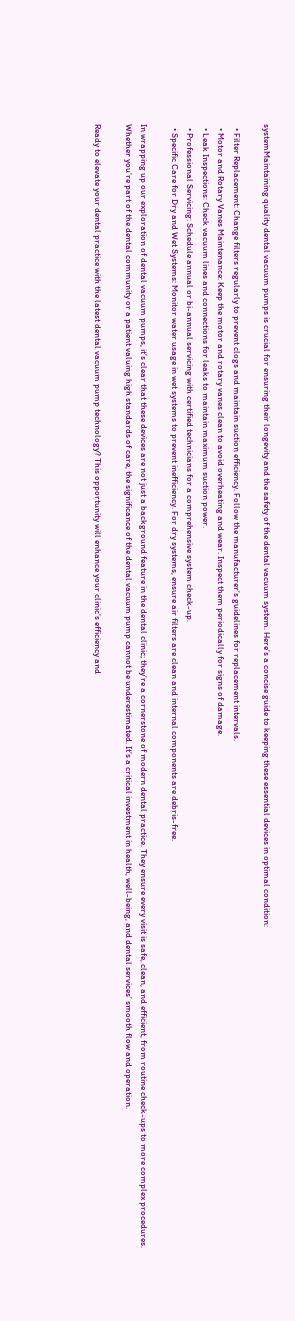systemMaintaining quality dental vacuum pumps is crucial for ensuring their longevity and the safety of the dental vacuum system. Here’s a concise guide to keeping these essential devices in optimal condition:

  • Filter Replacement: Change filters regularly to prevent clogs and maintain suction efficiency. Follow the manufacturer’s guidelines for replacement intervals.
  • Motor and Rotary Vanes Maintenance: Keep the motor and rotary vanes clean to avoid overheating and wear. Inspect them periodically for signs of damage.
  • Leak Inspections: Check vacuum lines and connections for leaks to maintain maximum suction power.
  • Professional Servicing: Schedule annual or bi-annual servicing with certified technicians for a comprehensive system check-up.
  • Specific Care for Dry and Wet Systems: Monitor water usage in wet systems to prevent inefficiency. For dry systems, ensure air filters are clean and internal components are debris-free.

In wrapping up our exploration of dental vacuum pumps, it’s clear that these devices are not just a background feature in the dental clinic; they’re a cornerstone of modern dental practice. They ensure every visit is safe, clean, and efficient, from routine check-ups to more complex procedures. Whether you’re part of the dental community or a patient valuing high standards of care, the significance of the dental vacuum pump cannot be underestimated. It’s a critical investment in health, well-being, and dental services’ smooth flow and operation.

Ready to elevate your dental practice with the latest dental vacuum pump technology? This opportunity will enhance your clinic’s efficiency and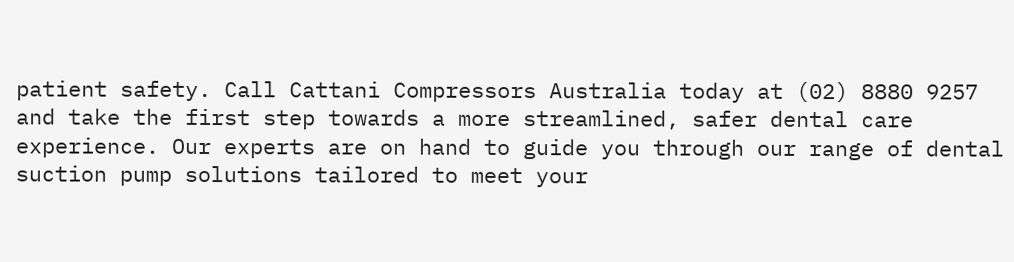patient safety. Call Cattani Compressors Australia today at (02) 8880 9257 and take the first step towards a more streamlined, safer dental care experience. Our experts are on hand to guide you through our range of dental suction pump solutions tailored to meet your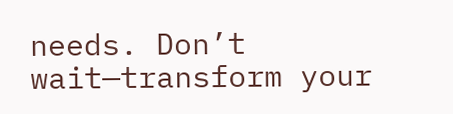needs. Don’t wait—transform your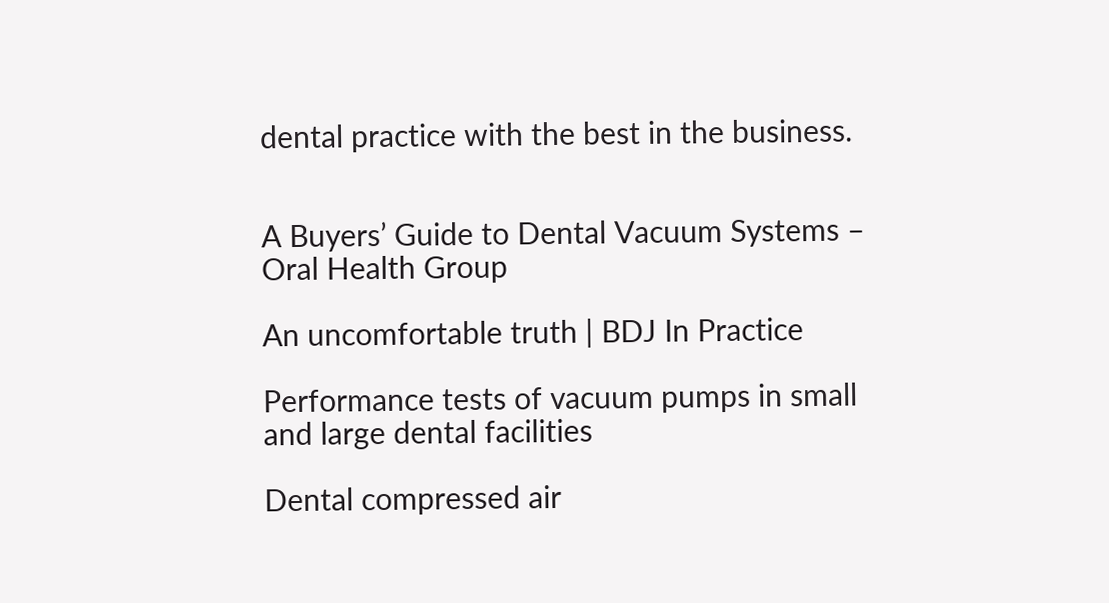dental practice with the best in the business.


A Buyers’ Guide to Dental Vacuum Systems – Oral Health Group

An uncomfortable truth | BDJ In Practice

Performance tests of vacuum pumps in small and large dental facilities

Dental compressed air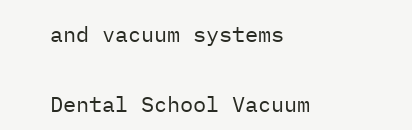and vacuum systems

Dental School Vacuum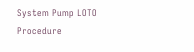System Pump LOTO Procedure